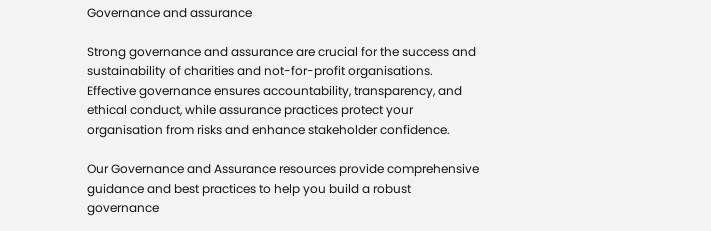Governance and assurance

Strong governance and assurance are crucial for the success and sustainability of charities and not-for-profit organisations. Effective governance ensures accountability, transparency, and ethical conduct, while assurance practices protect your organisation from risks and enhance stakeholder confidence.

Our Governance and Assurance resources provide comprehensive guidance and best practices to help you build a robust governance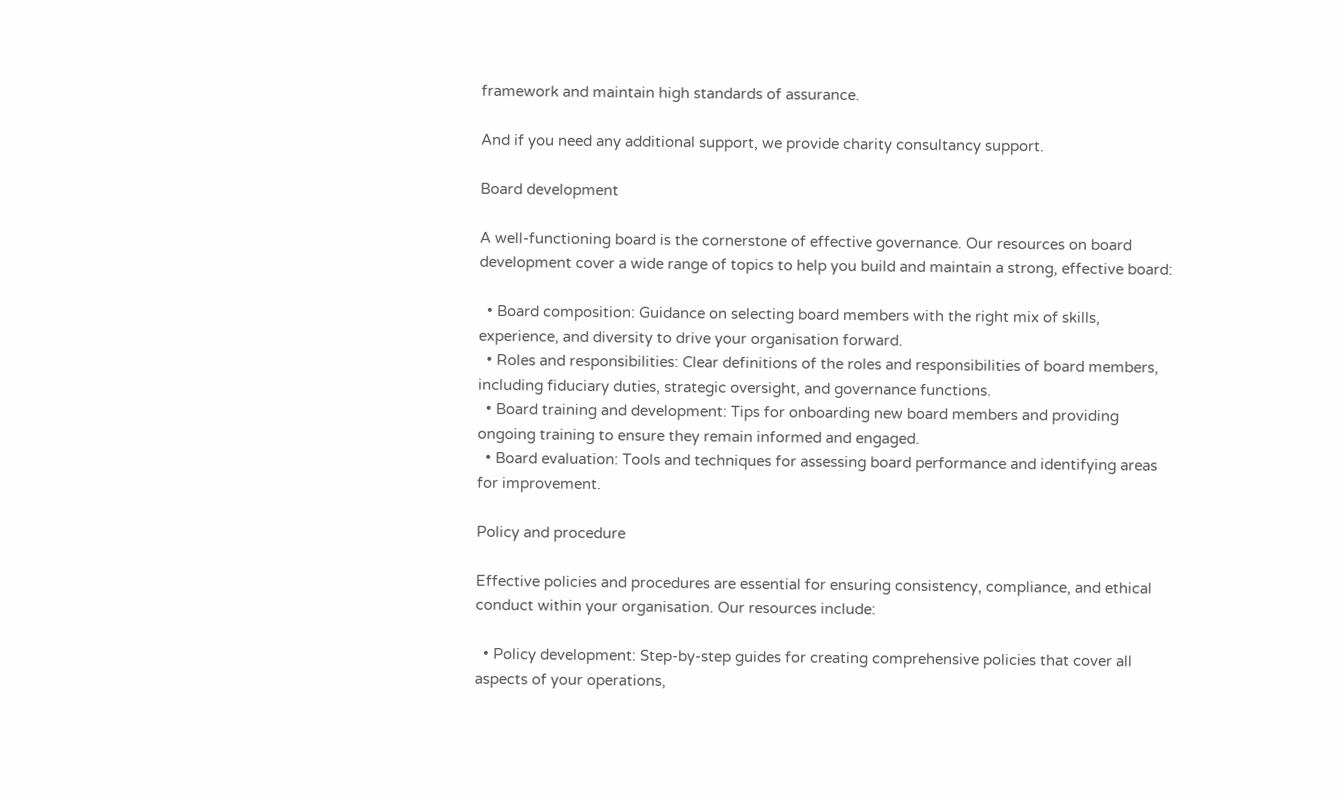framework and maintain high standards of assurance.

And if you need any additional support, we provide charity consultancy support.

Board development

A well-functioning board is the cornerstone of effective governance. Our resources on board development cover a wide range of topics to help you build and maintain a strong, effective board:

  • Board composition: Guidance on selecting board members with the right mix of skills, experience, and diversity to drive your organisation forward.
  • Roles and responsibilities: Clear definitions of the roles and responsibilities of board members, including fiduciary duties, strategic oversight, and governance functions.
  • Board training and development: Tips for onboarding new board members and providing ongoing training to ensure they remain informed and engaged.
  • Board evaluation: Tools and techniques for assessing board performance and identifying areas for improvement.

Policy and procedure

Effective policies and procedures are essential for ensuring consistency, compliance, and ethical conduct within your organisation. Our resources include:

  • Policy development: Step-by-step guides for creating comprehensive policies that cover all aspects of your operations,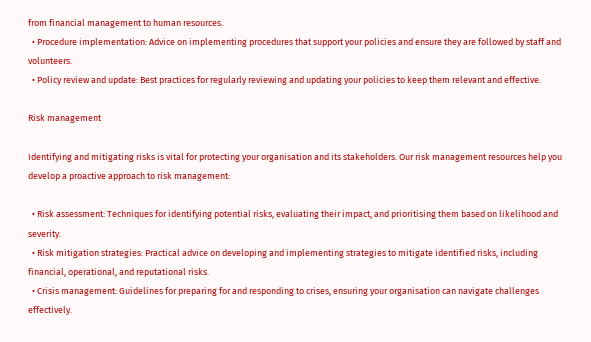from financial management to human resources.
  • Procedure implementation: Advice on implementing procedures that support your policies and ensure they are followed by staff and volunteers.
  • Policy review and update: Best practices for regularly reviewing and updating your policies to keep them relevant and effective.

Risk management

Identifying and mitigating risks is vital for protecting your organisation and its stakeholders. Our risk management resources help you develop a proactive approach to risk management:

  • Risk assessment: Techniques for identifying potential risks, evaluating their impact, and prioritising them based on likelihood and severity.
  • Risk mitigation strategies: Practical advice on developing and implementing strategies to mitigate identified risks, including financial, operational, and reputational risks.
  • Crisis management: Guidelines for preparing for and responding to crises, ensuring your organisation can navigate challenges effectively.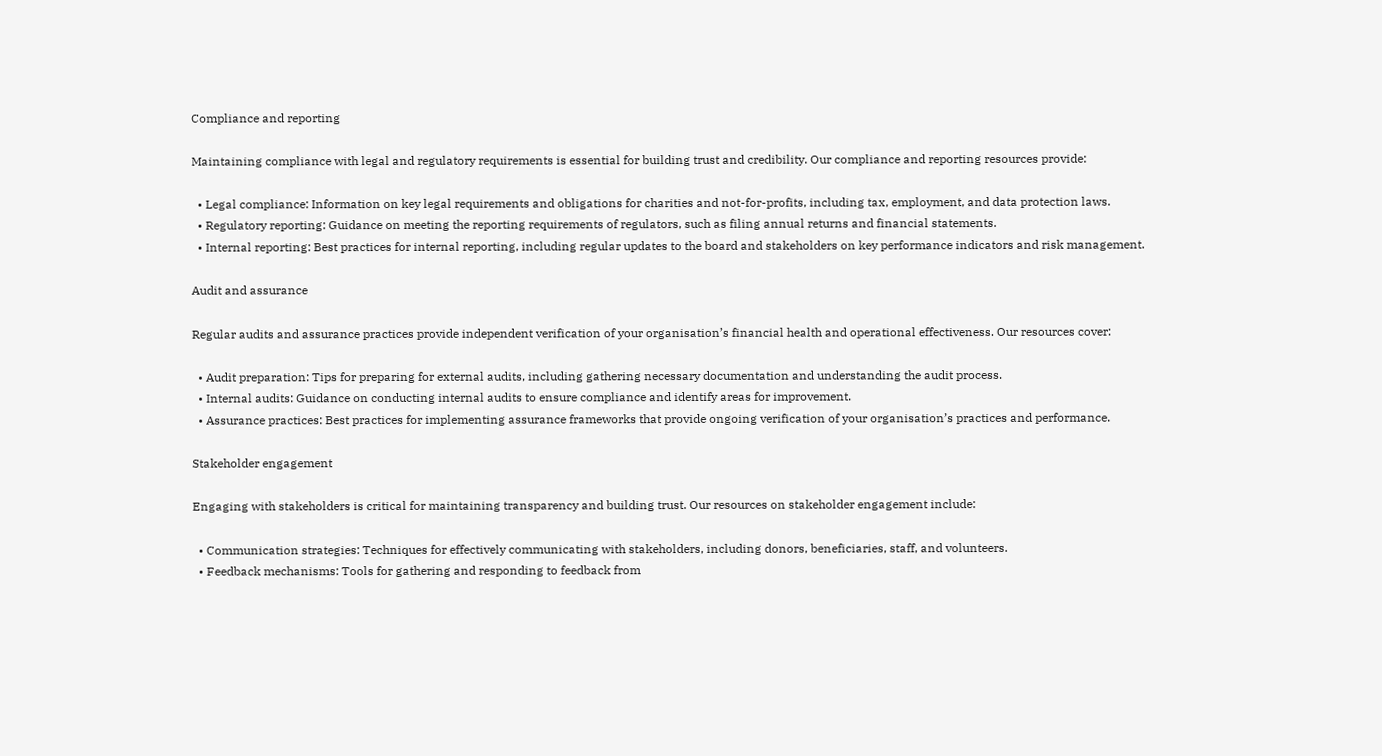Compliance and reporting

Maintaining compliance with legal and regulatory requirements is essential for building trust and credibility. Our compliance and reporting resources provide:

  • Legal compliance: Information on key legal requirements and obligations for charities and not-for-profits, including tax, employment, and data protection laws.
  • Regulatory reporting: Guidance on meeting the reporting requirements of regulators, such as filing annual returns and financial statements.
  • Internal reporting: Best practices for internal reporting, including regular updates to the board and stakeholders on key performance indicators and risk management.

Audit and assurance

Regular audits and assurance practices provide independent verification of your organisation’s financial health and operational effectiveness. Our resources cover:

  • Audit preparation: Tips for preparing for external audits, including gathering necessary documentation and understanding the audit process.
  • Internal audits: Guidance on conducting internal audits to ensure compliance and identify areas for improvement.
  • Assurance practices: Best practices for implementing assurance frameworks that provide ongoing verification of your organisation’s practices and performance.

Stakeholder engagement

Engaging with stakeholders is critical for maintaining transparency and building trust. Our resources on stakeholder engagement include:

  • Communication strategies: Techniques for effectively communicating with stakeholders, including donors, beneficiaries, staff, and volunteers.
  • Feedback mechanisms: Tools for gathering and responding to feedback from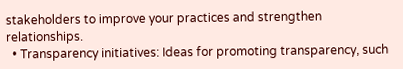stakeholders to improve your practices and strengthen relationships.
  • Transparency initiatives: Ideas for promoting transparency, such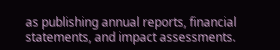as publishing annual reports, financial statements, and impact assessments.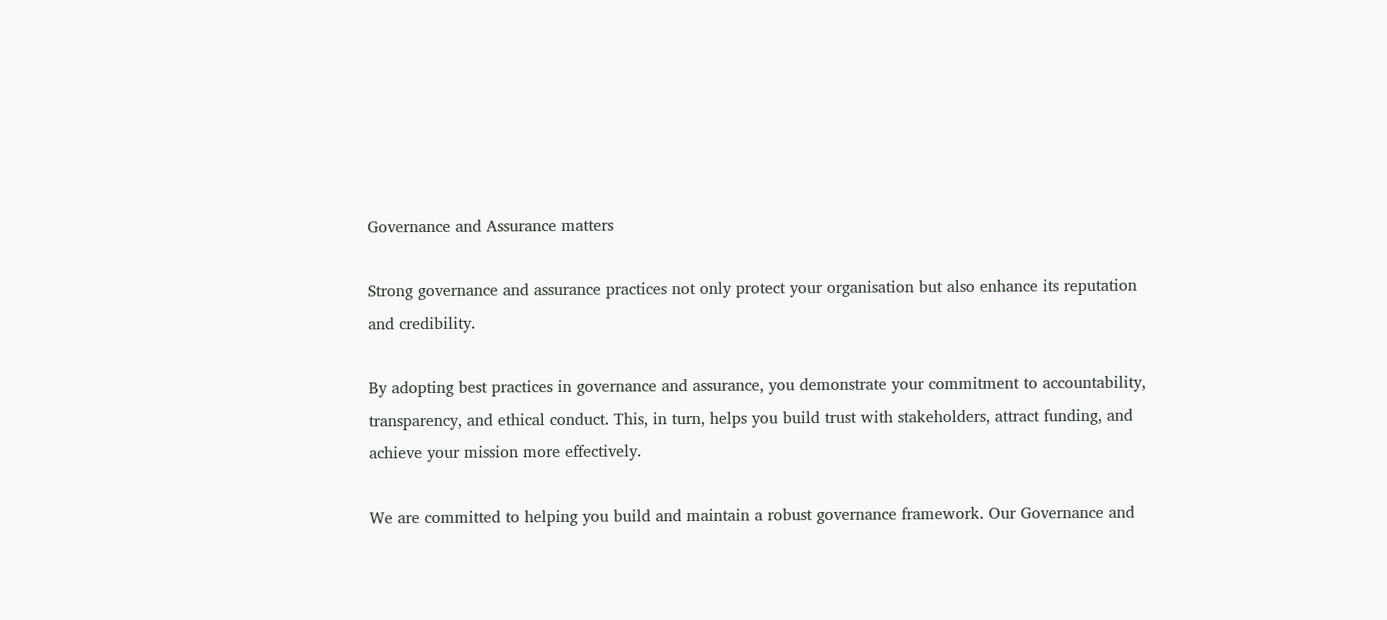Governance and Assurance matters

Strong governance and assurance practices not only protect your organisation but also enhance its reputation and credibility.

By adopting best practices in governance and assurance, you demonstrate your commitment to accountability, transparency, and ethical conduct. This, in turn, helps you build trust with stakeholders, attract funding, and achieve your mission more effectively.

We are committed to helping you build and maintain a robust governance framework. Our Governance and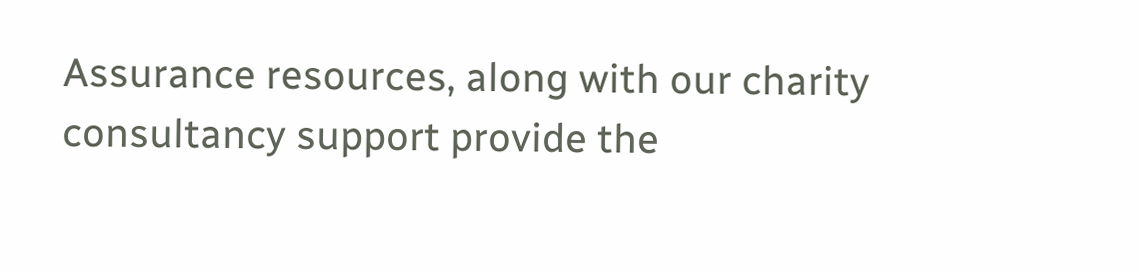Assurance resources, along with our charity consultancy support provide the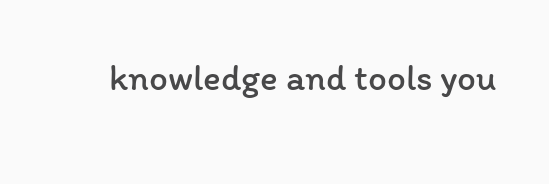knowledge and tools you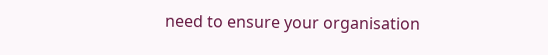need to ensure your organisation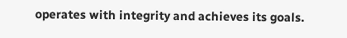operates with integrity and achieves its goals.